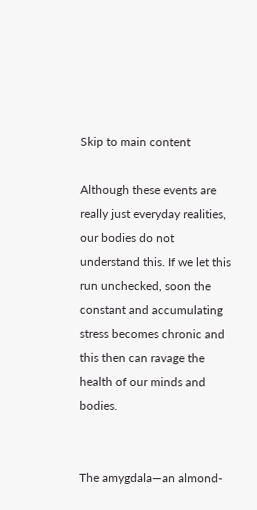Skip to main content

Although these events are really just everyday realities, our bodies do not understand this. If we let this run unchecked, soon the constant and accumulating stress becomes chronic and this then can ravage the health of our minds and bodies.


The amygdala—an almond-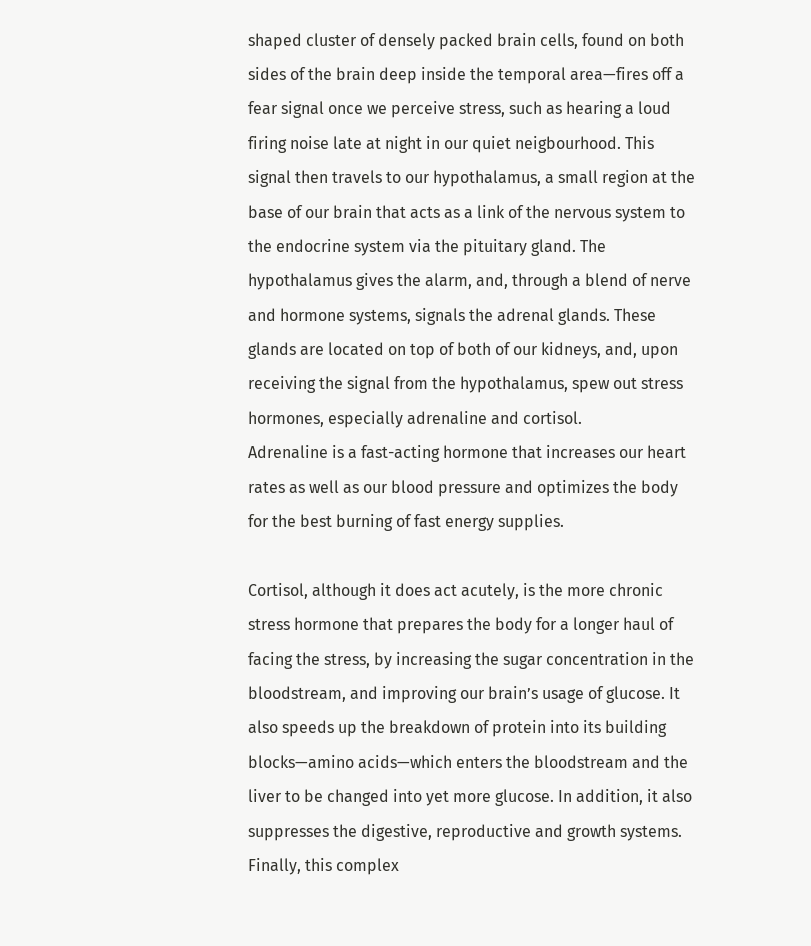shaped cluster of densely packed brain cells, found on both sides of the brain deep inside the temporal area—fires off a fear signal once we perceive stress, such as hearing a loud firing noise late at night in our quiet neigbourhood. This signal then travels to our hypothalamus, a small region at the base of our brain that acts as a link of the nervous system to the endocrine system via the pituitary gland. The hypothalamus gives the alarm, and, through a blend of nerve and hormone systems, signals the adrenal glands. These glands are located on top of both of our kidneys, and, upon receiving the signal from the hypothalamus, spew out stress hormones, especially adrenaline and cortisol.
Adrenaline is a fast-acting hormone that increases our heart rates as well as our blood pressure and optimizes the body for the best burning of fast energy supplies.

Cortisol, although it does act acutely, is the more chronic stress hormone that prepares the body for a longer haul of facing the stress, by increasing the sugar concentration in the bloodstream, and improving our brain’s usage of glucose. It also speeds up the breakdown of protein into its building blocks—amino acids—which enters the bloodstream and the liver to be changed into yet more glucose. In addition, it also suppresses the digestive, reproductive and growth systems.
Finally, this complex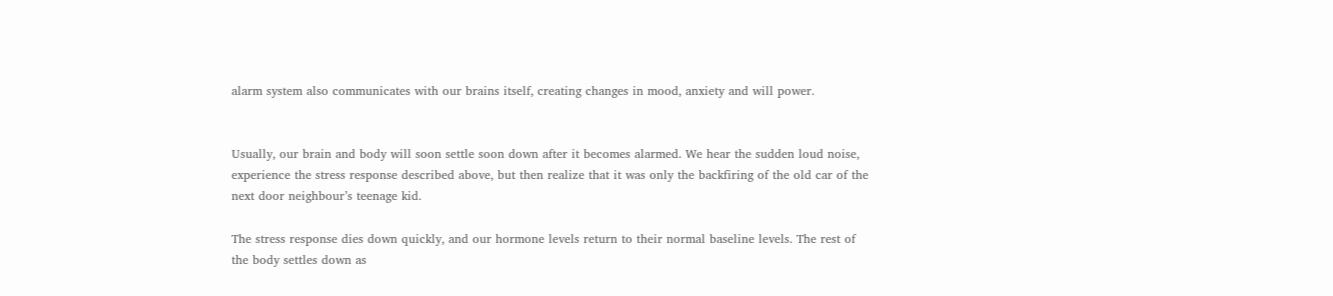alarm system also communicates with our brains itself, creating changes in mood, anxiety and will power.


Usually, our brain and body will soon settle soon down after it becomes alarmed. We hear the sudden loud noise, experience the stress response described above, but then realize that it was only the backfiring of the old car of the next door neighbour’s teenage kid.

The stress response dies down quickly, and our hormone levels return to their normal baseline levels. The rest of the body settles down as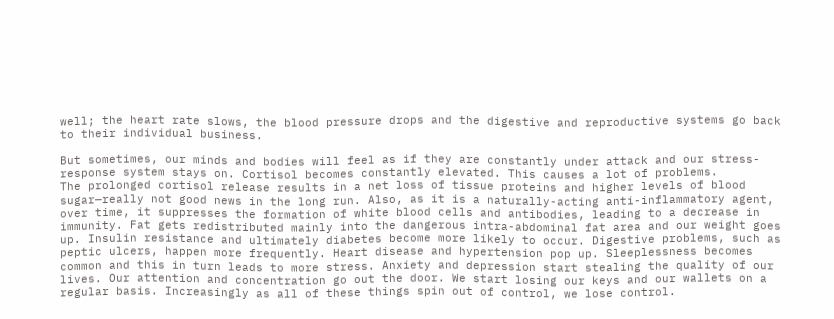well; the heart rate slows, the blood pressure drops and the digestive and reproductive systems go back to their individual business.

But sometimes, our minds and bodies will feel as if they are constantly under attack and our stress-response system stays on. Cortisol becomes constantly elevated. This causes a lot of problems.
The prolonged cortisol release results in a net loss of tissue proteins and higher levels of blood sugar—really not good news in the long run. Also, as it is a naturally-acting anti-inflammatory agent, over time, it suppresses the formation of white blood cells and antibodies, leading to a decrease in immunity. Fat gets redistributed mainly into the dangerous intra-abdominal fat area and our weight goes up. Insulin resistance and ultimately diabetes become more likely to occur. Digestive problems, such as peptic ulcers, happen more frequently. Heart disease and hypertension pop up. Sleeplessness becomes common and this in turn leads to more stress. Anxiety and depression start stealing the quality of our lives. Our attention and concentration go out the door. We start losing our keys and our wallets on a regular basis. Increasingly as all of these things spin out of control, we lose control.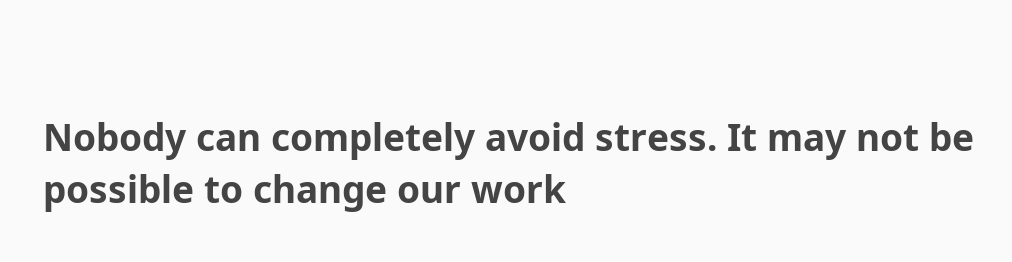Nobody can completely avoid stress. It may not be possible to change our work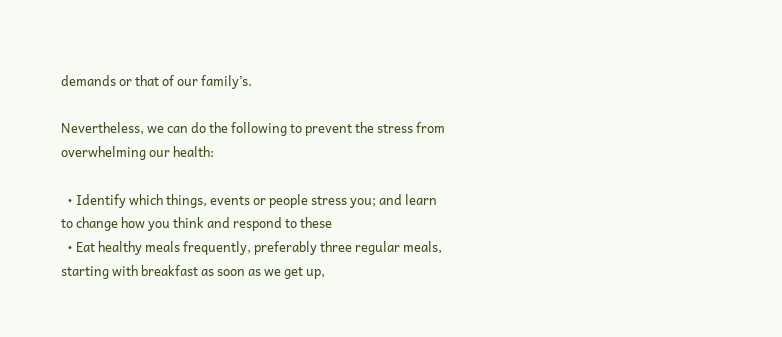demands or that of our family’s.

Nevertheless, we can do the following to prevent the stress from overwhelming our health:

  • Identify which things, events or people stress you; and learn to change how you think and respond to these
  • Eat healthy meals frequently, preferably three regular meals, starting with breakfast as soon as we get up,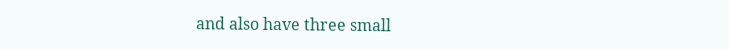and also have three small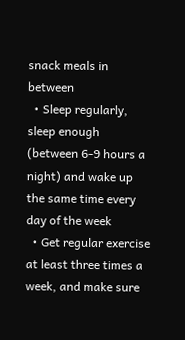snack meals in between
  • Sleep regularly, sleep enough (between 6-9 hours a night) and wake up the same time every day of the week
  • Get regular exercise at least three times a week, and make sure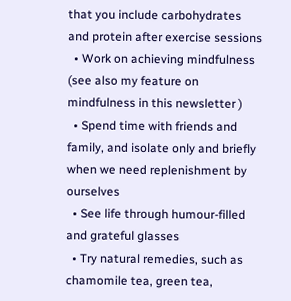that you include carbohydrates and protein after exercise sessions
  • Work on achieving mindfulness (see also my feature on mindfulness in this newsletter )
  • Spend time with friends and family, and isolate only and briefly when we need replenishment by ourselves
  • See life through humour-filled and grateful glasses
  • Try natural remedies, such as chamomile tea, green tea,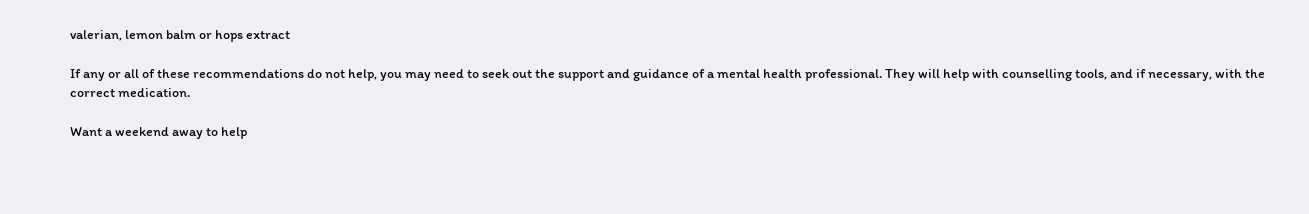valerian, lemon balm or hops extract

If any or all of these recommendations do not help, you may need to seek out the support and guidance of a mental health professional. They will help with counselling tools, and if necessary, with the correct medication.

Want a weekend away to help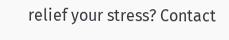relief your stress? Contact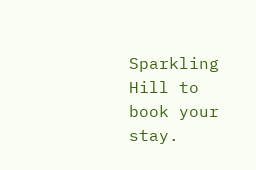Sparkling Hill to book your stay.